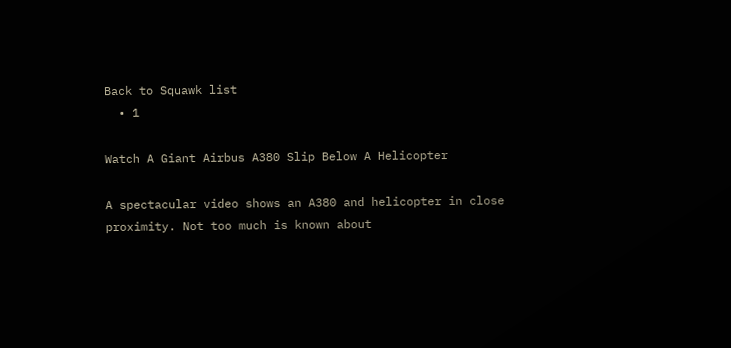Back to Squawk list
  • 1

Watch A Giant Airbus A380 Slip Below A Helicopter

A spectacular video shows an A380 and helicopter in close proximity. Not too much is known about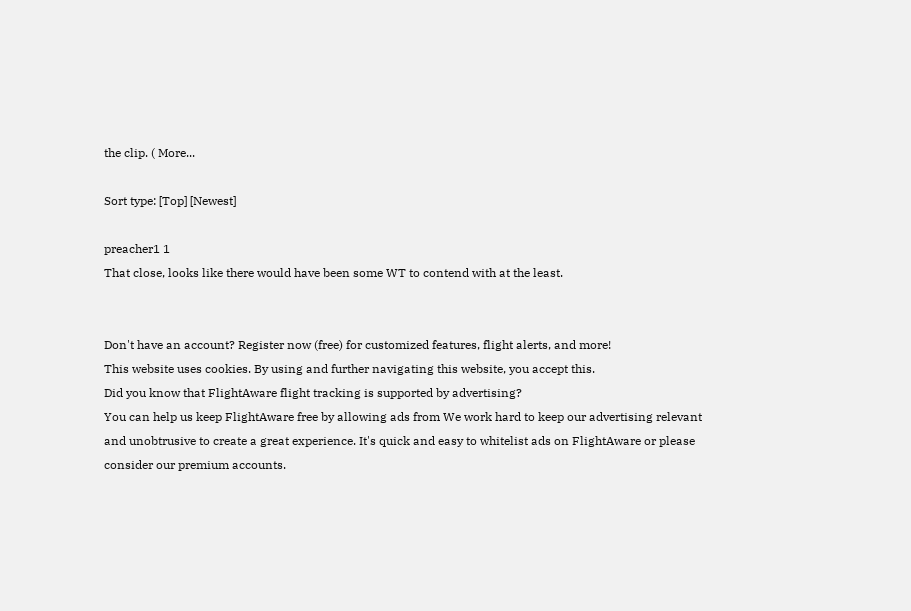the clip. ( More...

Sort type: [Top] [Newest]

preacher1 1
That close, looks like there would have been some WT to contend with at the least.


Don't have an account? Register now (free) for customized features, flight alerts, and more!
This website uses cookies. By using and further navigating this website, you accept this.
Did you know that FlightAware flight tracking is supported by advertising?
You can help us keep FlightAware free by allowing ads from We work hard to keep our advertising relevant and unobtrusive to create a great experience. It's quick and easy to whitelist ads on FlightAware or please consider our premium accounts.